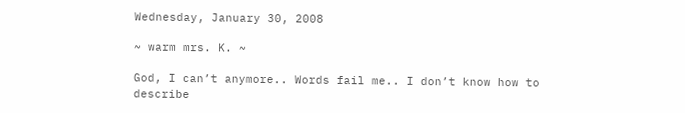Wednesday, January 30, 2008

~ warm mrs. K. ~

God, I can’t anymore.. Words fail me.. I don’t know how to describe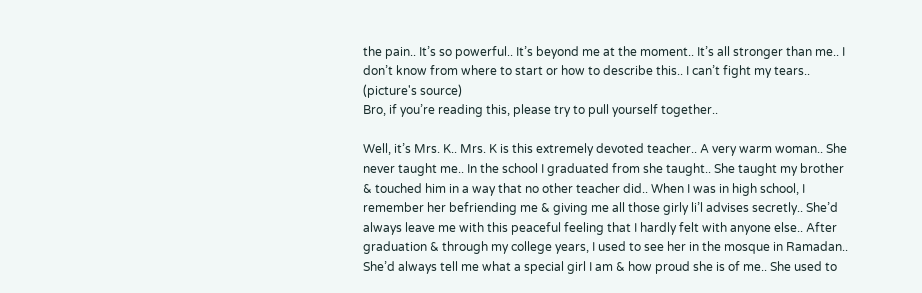the pain.. It’s so powerful.. It’s beyond me at the moment.. It’s all stronger than me.. I don’t know from where to start or how to describe this.. I can’t fight my tears..
(picture's source)
Bro, if you’re reading this, please try to pull yourself together..

Well, it’s Mrs. K.. Mrs. K is this extremely devoted teacher.. A very warm woman.. She never taught me.. In the school I graduated from she taught.. She taught my brother & touched him in a way that no other teacher did.. When I was in high school, I remember her befriending me & giving me all those girly li’l advises secretly.. She’d always leave me with this peaceful feeling that I hardly felt with anyone else.. After graduation & through my college years, I used to see her in the mosque in Ramadan.. She’d always tell me what a special girl I am & how proud she is of me.. She used to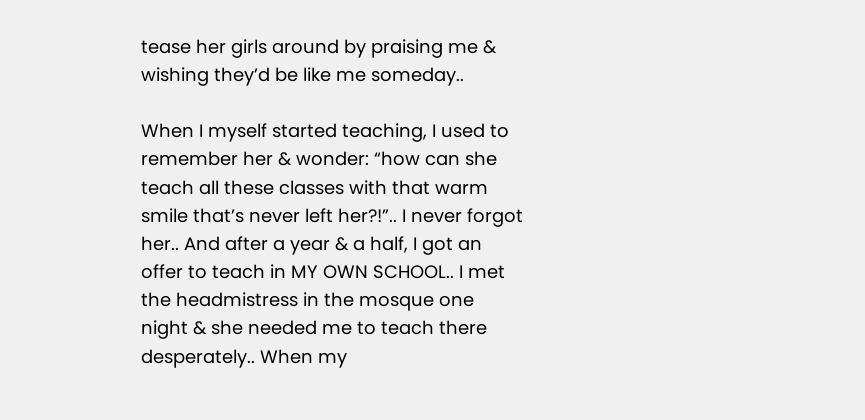tease her girls around by praising me & wishing they’d be like me someday..

When I myself started teaching, I used to remember her & wonder: “how can she teach all these classes with that warm smile that’s never left her?!”.. I never forgot her.. And after a year & a half, I got an offer to teach in MY OWN SCHOOL.. I met the headmistress in the mosque one night & she needed me to teach there desperately.. When my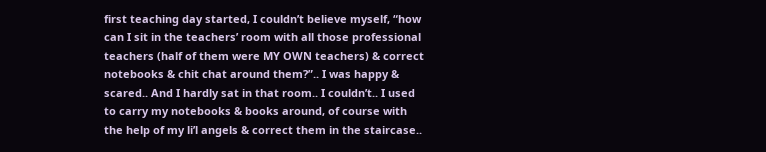first teaching day started, I couldn’t believe myself, “how can I sit in the teachers’ room with all those professional teachers (half of them were MY OWN teachers) & correct notebooks & chit chat around them?”.. I was happy & scared.. And I hardly sat in that room.. I couldn’t.. I used to carry my notebooks & books around, of course with the help of my li’l angels & correct them in the staircase..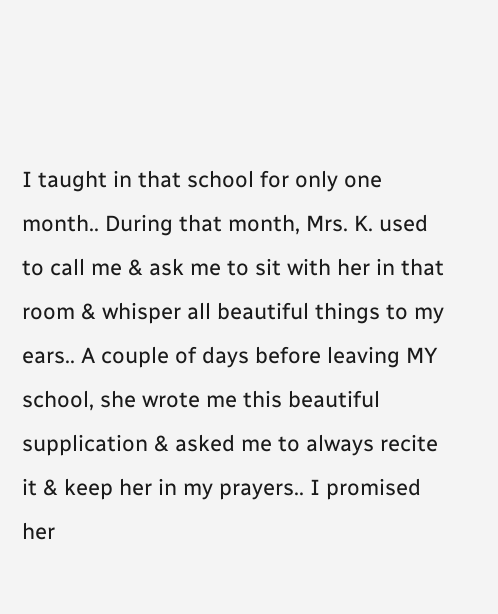I taught in that school for only one month.. During that month, Mrs. K. used to call me & ask me to sit with her in that room & whisper all beautiful things to my ears.. A couple of days before leaving MY school, she wrote me this beautiful supplication & asked me to always recite it & keep her in my prayers.. I promised her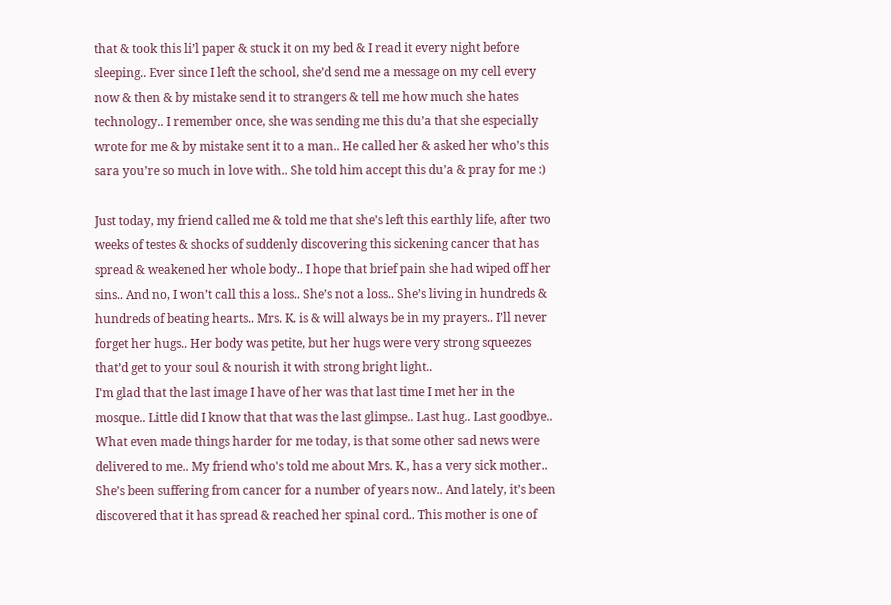that & took this li’l paper & stuck it on my bed & I read it every night before sleeping.. Ever since I left the school, she’d send me a message on my cell every now & then & by mistake send it to strangers & tell me how much she hates technology.. I remember once, she was sending me this du’a that she especially wrote for me & by mistake sent it to a man.. He called her & asked her who’s this sara you’re so much in love with.. She told him accept this du’a & pray for me :)

Just today, my friend called me & told me that she’s left this earthly life, after two weeks of testes & shocks of suddenly discovering this sickening cancer that has spread & weakened her whole body.. I hope that brief pain she had wiped off her sins.. And no, I won’t call this a loss.. She’s not a loss.. She’s living in hundreds & hundreds of beating hearts.. Mrs. K. is & will always be in my prayers.. I’ll never forget her hugs.. Her body was petite, but her hugs were very strong squeezes that’d get to your soul & nourish it with strong bright light..
I'm glad that the last image I have of her was that last time I met her in the mosque.. Little did I know that that was the last glimpse.. Last hug.. Last goodbye..
What even made things harder for me today, is that some other sad news were delivered to me.. My friend who's told me about Mrs. K., has a very sick mother.. She’s been suffering from cancer for a number of years now.. And lately, it’s been discovered that it has spread & reached her spinal cord.. This mother is one of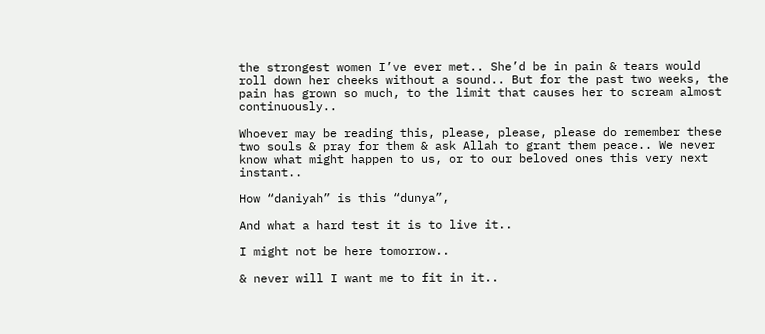the strongest women I’ve ever met.. She’d be in pain & tears would roll down her cheeks without a sound.. But for the past two weeks, the pain has grown so much, to the limit that causes her to scream almost continuously..

Whoever may be reading this, please, please, please do remember these two souls & pray for them & ask Allah to grant them peace.. We never know what might happen to us, or to our beloved ones this very next instant..

How “daniyah” is this “dunya”,

And what a hard test it is to live it..

I might not be here tomorrow..

& never will I want me to fit in it..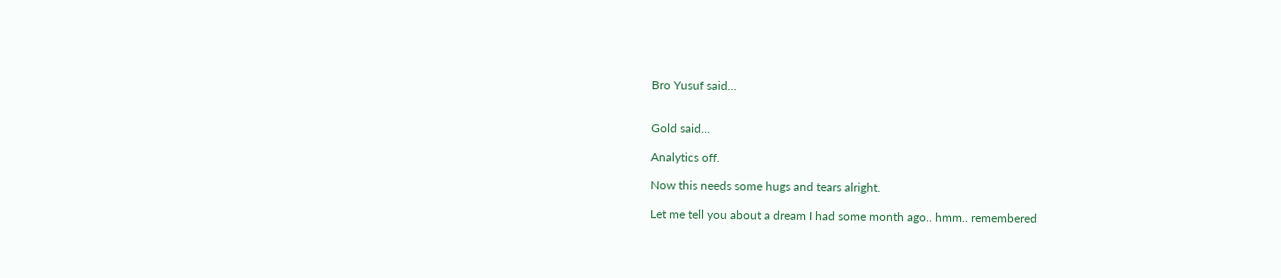Bro Yusuf said...


Gold said...

Analytics off.

Now this needs some hugs and tears alright.

Let me tell you about a dream I had some month ago.. hmm.. remembered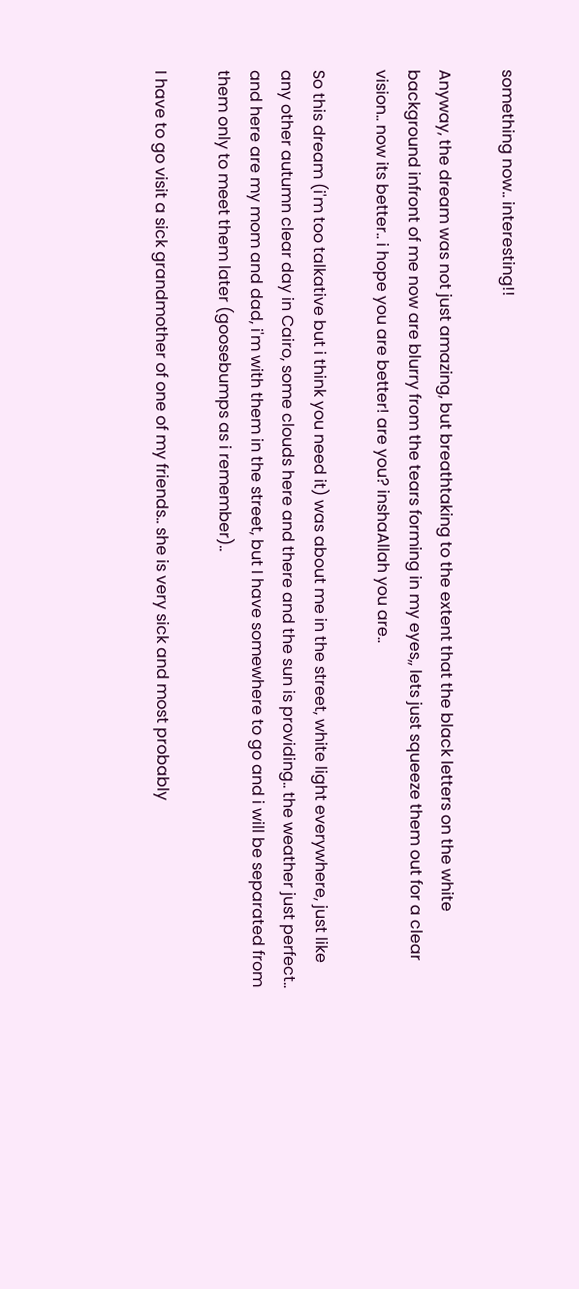something now.. interesting!!

Anyway, the dream was not just amazing, but breathtaking to the extent that the black letters on the white background infront of me now are blurry from the tears forming in my eyes,, lets just squeeze them out for a clear vision.. now its better.. i hope you are better! are you? inshaAllah you are..

So this dream (i'm too talkative but i think you need it) was about me in the street, white light everywhere, just like any other autumn clear day in Cairo, some clouds here and there and the sun is providing.. the weather just perfect.. and here are my mom and dad, i'm with them in the street, but I have somewhere to go and i will be separated from them only to meet them later (goosebumps as i remember)..

I have to go visit a sick grandmother of one of my friends.. she is very sick and most probably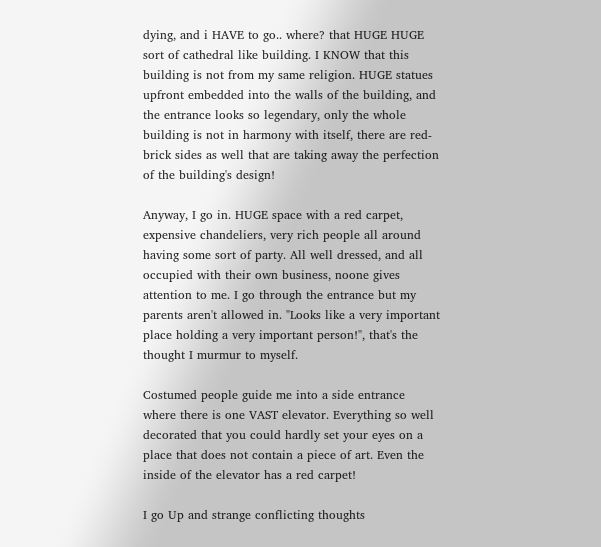dying, and i HAVE to go.. where? that HUGE HUGE sort of cathedral like building. I KNOW that this building is not from my same religion. HUGE statues upfront embedded into the walls of the building, and the entrance looks so legendary, only the whole building is not in harmony with itself, there are red-brick sides as well that are taking away the perfection of the building's design!

Anyway, I go in. HUGE space with a red carpet, expensive chandeliers, very rich people all around having some sort of party. All well dressed, and all occupied with their own business, noone gives attention to me. I go through the entrance but my parents aren't allowed in. "Looks like a very important place holding a very important person!", that's the thought I murmur to myself.

Costumed people guide me into a side entrance where there is one VAST elevator. Everything so well decorated that you could hardly set your eyes on a place that does not contain a piece of art. Even the inside of the elevator has a red carpet!

I go Up and strange conflicting thoughts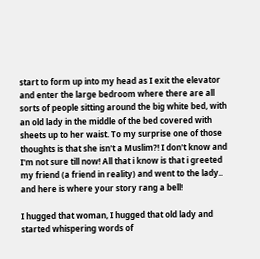start to form up into my head as I exit the elevator and enter the large bedroom where there are all sorts of people sitting around the big white bed, with an old lady in the middle of the bed covered with sheets up to her waist. To my surprise one of those thoughts is that she isn't a Muslim?! I don't know and I'm not sure till now! All that i know is that i greeted my friend (a friend in reality) and went to the lady.. and here is where your story rang a bell!

I hugged that woman, I hugged that old lady and started whispering words of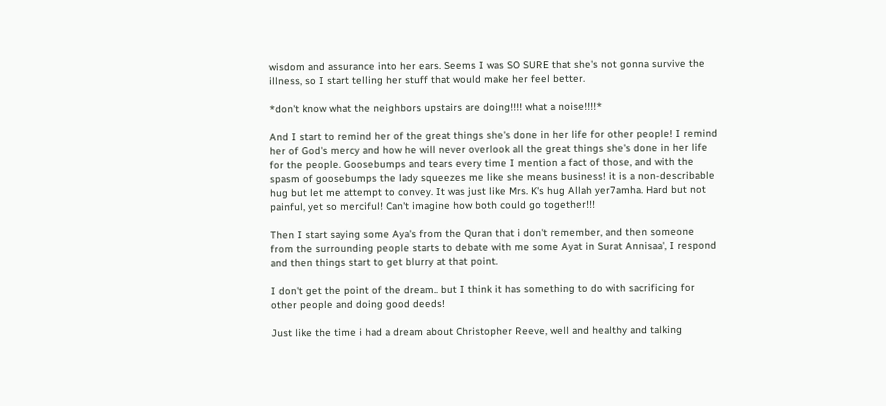wisdom and assurance into her ears. Seems I was SO SURE that she's not gonna survive the illness, so I start telling her stuff that would make her feel better.

*don't know what the neighbors upstairs are doing!!!! what a noise!!!!*

And I start to remind her of the great things she's done in her life for other people! I remind her of God's mercy and how he will never overlook all the great things she's done in her life for the people. Goosebumps and tears every time I mention a fact of those, and with the spasm of goosebumps the lady squeezes me like she means business! it is a non-describable hug but let me attempt to convey. It was just like Mrs. K's hug Allah yer7amha. Hard but not painful, yet so merciful! Can't imagine how both could go together!!!

Then I start saying some Aya's from the Quran that i don't remember, and then someone from the surrounding people starts to debate with me some Ayat in Surat Annisaa', I respond and then things start to get blurry at that point.

I don't get the point of the dream.. but I think it has something to do with sacrificing for other people and doing good deeds!

Just like the time i had a dream about Christopher Reeve, well and healthy and talking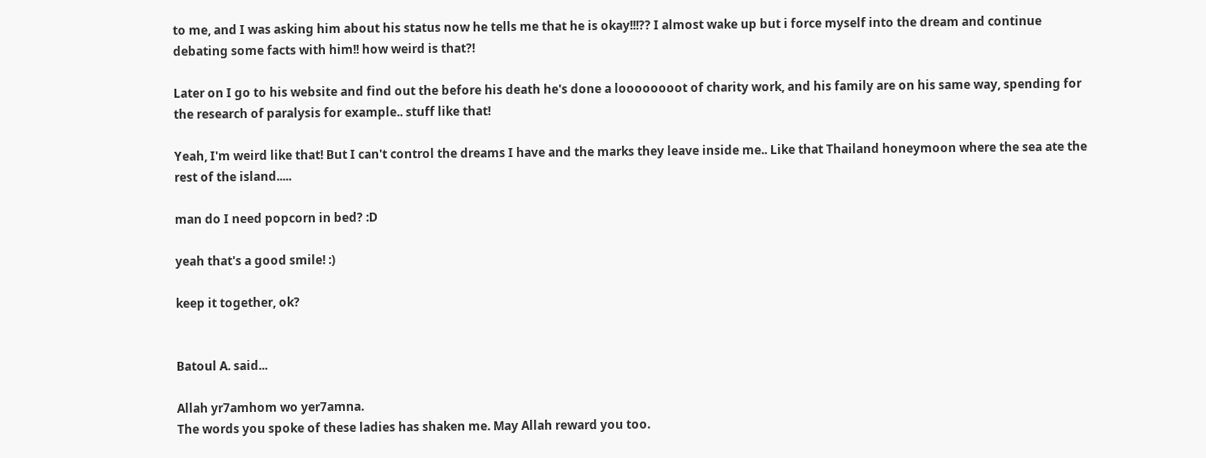to me, and I was asking him about his status now he tells me that he is okay!!!?? I almost wake up but i force myself into the dream and continue debating some facts with him!! how weird is that?!

Later on I go to his website and find out the before his death he's done a loooooooot of charity work, and his family are on his same way, spending for the research of paralysis for example.. stuff like that!

Yeah, I'm weird like that! But I can't control the dreams I have and the marks they leave inside me.. Like that Thailand honeymoon where the sea ate the rest of the island.....

man do I need popcorn in bed? :D

yeah that's a good smile! :)

keep it together, ok?


Batoul A. said...

Allah yr7amhom wo yer7amna.
The words you spoke of these ladies has shaken me. May Allah reward you too.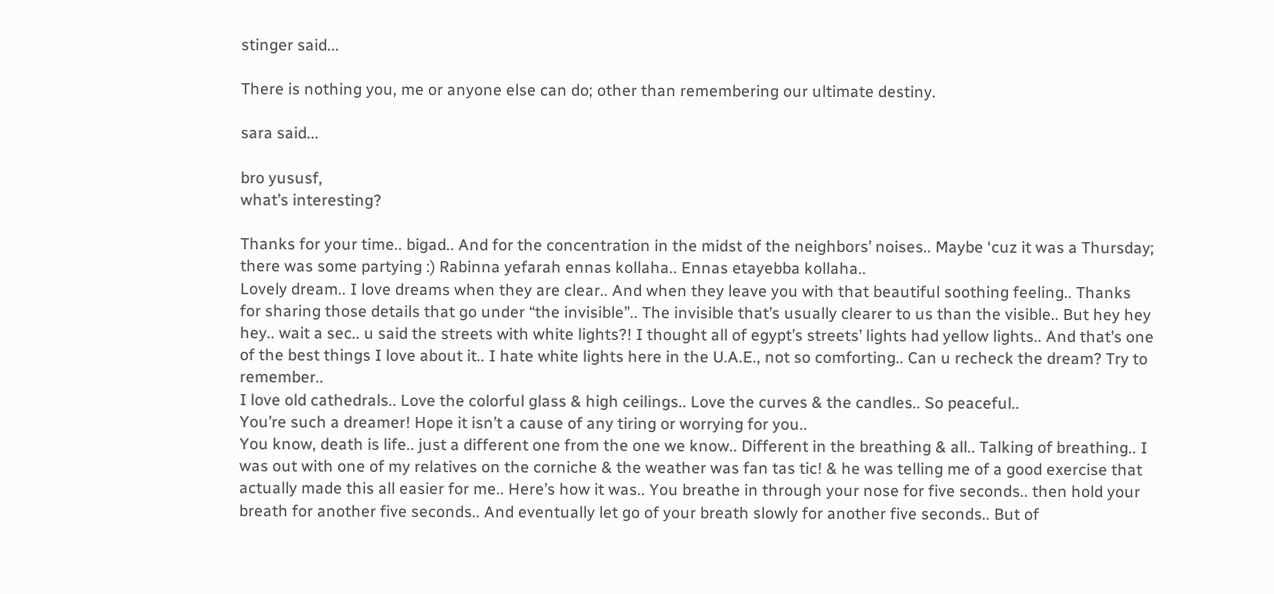stinger said...

There is nothing you, me or anyone else can do; other than remembering our ultimate destiny.

sara said...

bro yususf,
what’s interesting?

Thanks for your time.. bigad.. And for the concentration in the midst of the neighbors’ noises.. Maybe ‘cuz it was a Thursday; there was some partying :) Rabinna yefarah ennas kollaha.. Ennas etayebba kollaha..
Lovely dream.. I love dreams when they are clear.. And when they leave you with that beautiful soothing feeling.. Thanks for sharing those details that go under “the invisible”.. The invisible that’s usually clearer to us than the visible.. But hey hey hey.. wait a sec.. u said the streets with white lights?! I thought all of egypt’s streets’ lights had yellow lights.. And that’s one of the best things I love about it.. I hate white lights here in the U.A.E., not so comforting.. Can u recheck the dream? Try to remember..
I love old cathedrals.. Love the colorful glass & high ceilings.. Love the curves & the candles.. So peaceful..
You’re such a dreamer! Hope it isn’t a cause of any tiring or worrying for you..
You know, death is life.. just a different one from the one we know.. Different in the breathing & all.. Talking of breathing.. I was out with one of my relatives on the corniche & the weather was fan tas tic! & he was telling me of a good exercise that actually made this all easier for me.. Here’s how it was.. You breathe in through your nose for five seconds.. then hold your breath for another five seconds.. And eventually let go of your breath slowly for another five seconds.. But of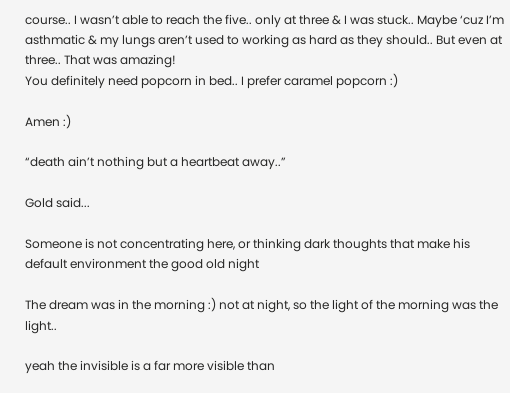course.. I wasn’t able to reach the five.. only at three & I was stuck.. Maybe ‘cuz I’m asthmatic & my lungs aren’t used to working as hard as they should.. But even at three.. That was amazing!
You definitely need popcorn in bed.. I prefer caramel popcorn :)

Amen :)

“death ain’t nothing but a heartbeat away..”

Gold said...

Someone is not concentrating here, or thinking dark thoughts that make his default environment the good old night

The dream was in the morning :) not at night, so the light of the morning was the light..

yeah the invisible is a far more visible than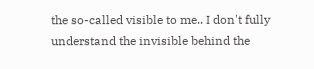the so-called visible to me.. I don't fully understand the invisible behind the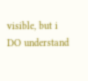visible, but i DO understand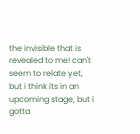the invisible that is revealed to me! can't seem to relate yet, but i think its in an upcoming stage, but i gotta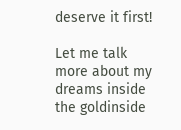deserve it first!

Let me talk more about my dreams inside the goldinside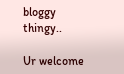bloggy thingy..

Ur welcome